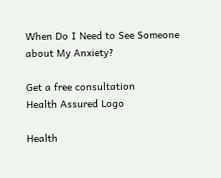When Do I Need to See Someone about My Anxiety?

Get a free consultation
Health Assured Logo

Health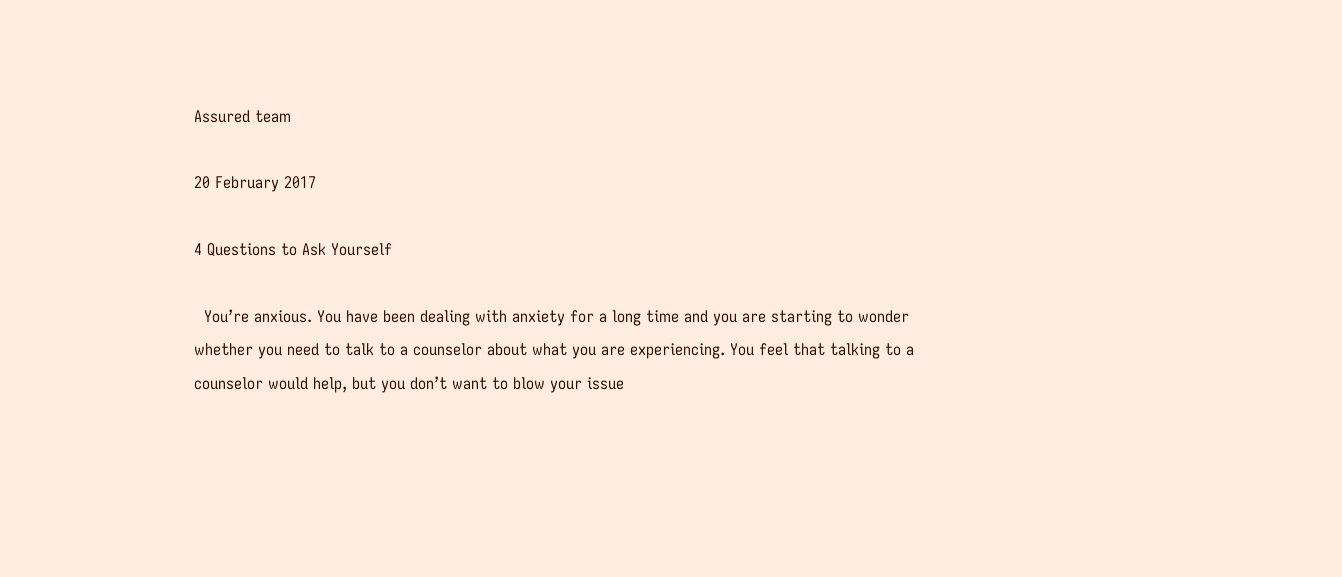Assured team

20 February 2017

4 Questions to Ask Yourself

  You’re anxious. You have been dealing with anxiety for a long time and you are starting to wonder whether you need to talk to a counselor about what you are experiencing. You feel that talking to a counselor would help, but you don’t want to blow your issue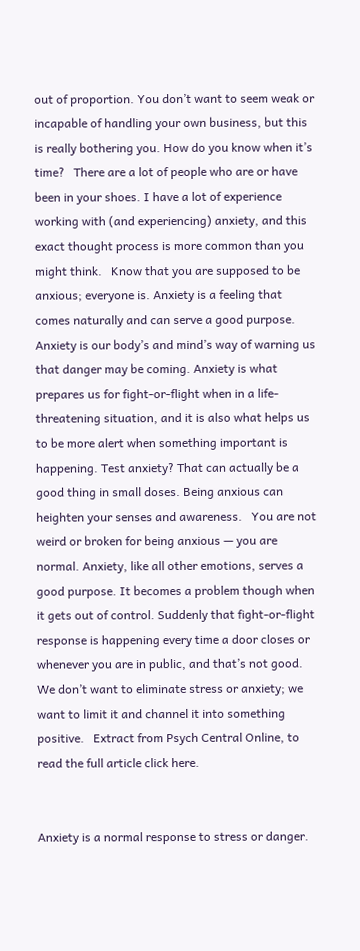out of proportion. You don’t want to seem weak or incapable of handling your own business, but this is really bothering you. How do you know when it’s time?   There are a lot of people who are or have been in your shoes. I have a lot of experience working with (and experiencing) anxiety, and this exact thought process is more common than you might think.   Know that you are supposed to be anxious; everyone is. Anxiety is a feeling that comes naturally and can serve a good purpose. Anxiety is our body’s and mind’s way of warning us that danger may be coming. Anxiety is what prepares us for fight-or-flight when in a life-threatening situation, and it is also what helps us to be more alert when something important is happening. Test anxiety? That can actually be a good thing in small doses. Being anxious can heighten your senses and awareness.   You are not weird or broken for being anxious — you are normal. Anxiety, like all other emotions, serves a good purpose. It becomes a problem though when it gets out of control. Suddenly that fight-or-flight response is happening every time a door closes or whenever you are in public, and that’s not good. We don’t want to eliminate stress or anxiety; we want to limit it and channel it into something positive.   Extract from Psych Central Online, to read the full article click here.


Anxiety is a normal response to stress or danger.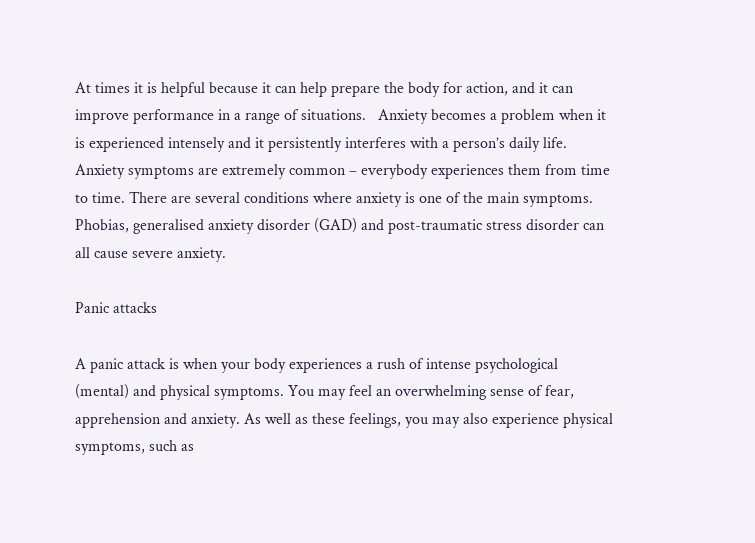At times it is helpful because it can help prepare the body for action, and it can improve performance in a range of situations.   Anxiety becomes a problem when it is experienced intensely and it persistently interferes with a person’s daily life.   Anxiety symptoms are extremely common – everybody experiences them from time to time. There are several conditions where anxiety is one of the main symptoms. Phobias, generalised anxiety disorder (GAD) and post-traumatic stress disorder can all cause severe anxiety.

Panic attacks

A panic attack is when your body experiences a rush of intense psychological (mental) and physical symptoms. You may feel an overwhelming sense of fear, apprehension and anxiety. As well as these feelings, you may also experience physical symptoms, such as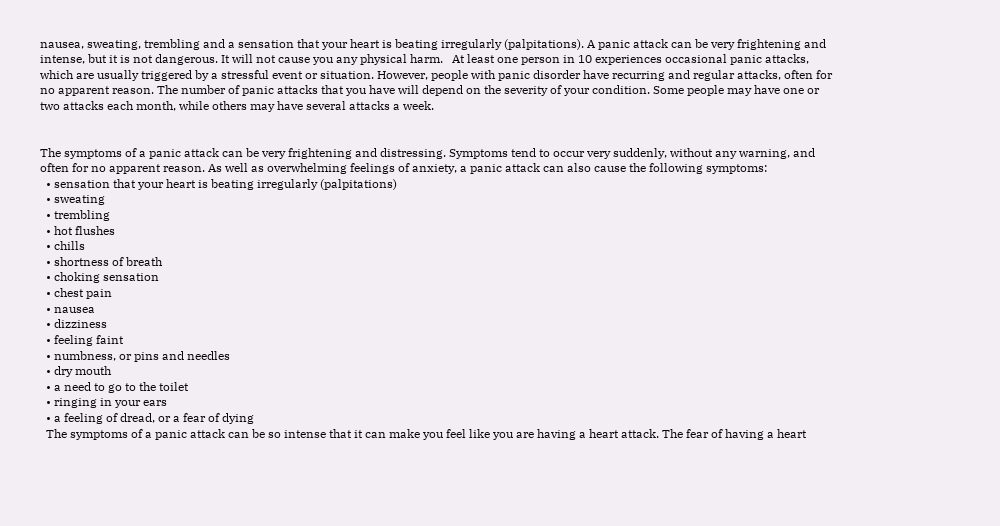nausea, sweating, trembling and a sensation that your heart is beating irregularly (palpitations). A panic attack can be very frightening and intense, but it is not dangerous. It will not cause you any physical harm.   At least one person in 10 experiences occasional panic attacks, which are usually triggered by a stressful event or situation. However, people with panic disorder have recurring and regular attacks, often for no apparent reason. The number of panic attacks that you have will depend on the severity of your condition. Some people may have one or two attacks each month, while others may have several attacks a week.


The symptoms of a panic attack can be very frightening and distressing. Symptoms tend to occur very suddenly, without any warning, and often for no apparent reason. As well as overwhelming feelings of anxiety, a panic attack can also cause the following symptoms:
  • sensation that your heart is beating irregularly (palpitations)
  • sweating
  • trembling
  • hot flushes
  • chills
  • shortness of breath
  • choking sensation
  • chest pain
  • nausea
  • dizziness
  • feeling faint
  • numbness, or pins and needles
  • dry mouth
  • a need to go to the toilet
  • ringing in your ears
  • a feeling of dread, or a fear of dying
  The symptoms of a panic attack can be so intense that it can make you feel like you are having a heart attack. The fear of having a heart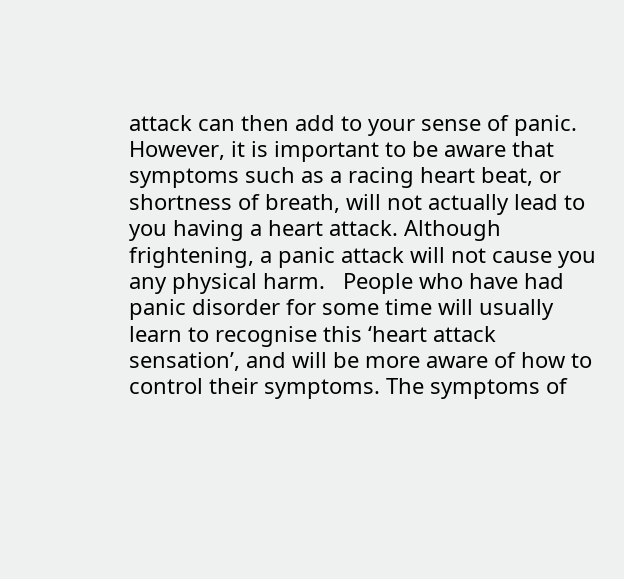attack can then add to your sense of panic. However, it is important to be aware that symptoms such as a racing heart beat, or shortness of breath, will not actually lead to you having a heart attack. Although frightening, a panic attack will not cause you any physical harm.   People who have had panic disorder for some time will usually learn to recognise this ‘heart attack sensation’, and will be more aware of how to control their symptoms. The symptoms of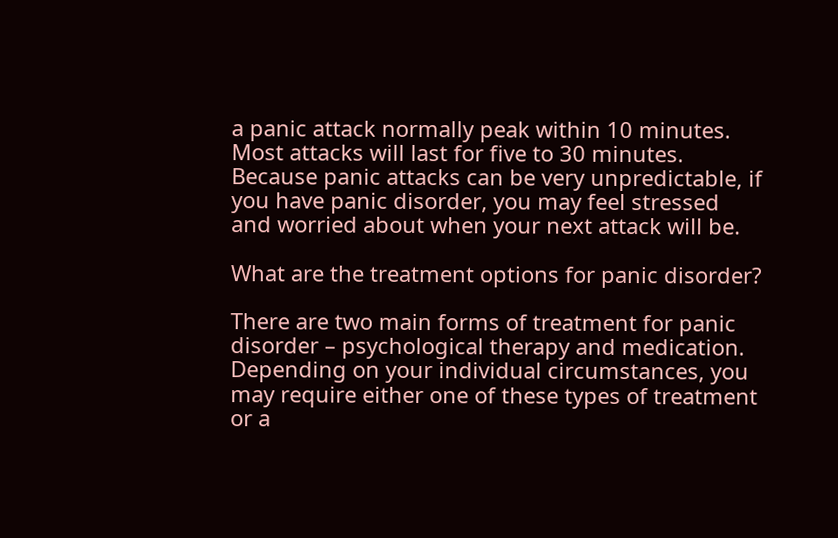a panic attack normally peak within 10 minutes. Most attacks will last for five to 30 minutes. Because panic attacks can be very unpredictable, if you have panic disorder, you may feel stressed and worried about when your next attack will be.

What are the treatment options for panic disorder?

There are two main forms of treatment for panic disorder – psychological therapy and medication. Depending on your individual circumstances, you may require either one of these types of treatment or a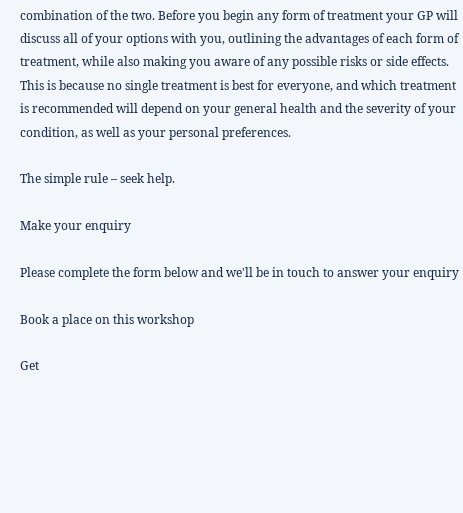combination of the two. Before you begin any form of treatment your GP will discuss all of your options with you, outlining the advantages of each form of treatment, while also making you aware of any possible risks or side effects. This is because no single treatment is best for everyone, and which treatment is recommended will depend on your general health and the severity of your condition, as well as your personal preferences.

The simple rule – seek help.

Make your enquiry

Please complete the form below and we'll be in touch to answer your enquiry

Book a place on this workshop

Get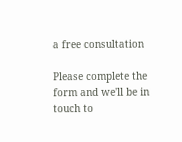a free consultation

Please complete the form and we'll be in touch to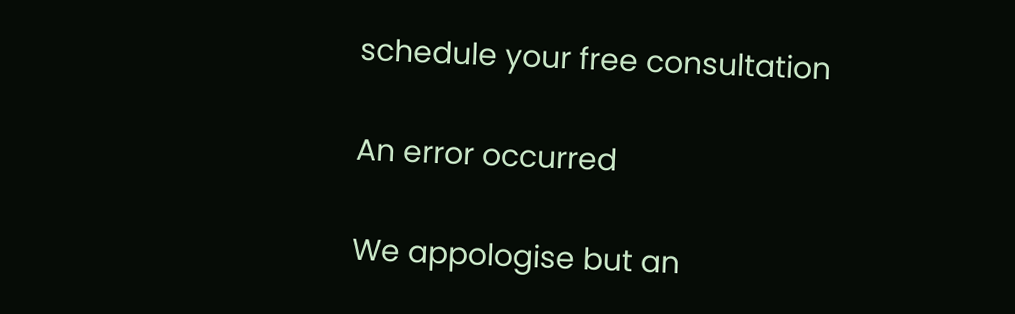schedule your free consultation

An error occurred

We appologise but an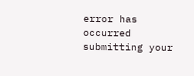error has occurred submitting your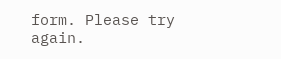form. Please try again.